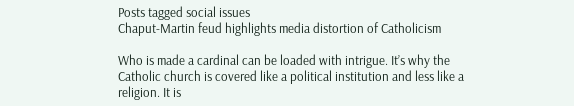Posts tagged social issues
Chaput-Martin feud highlights media distortion of Catholicism

Who is made a cardinal can be loaded with intrigue. It’s why the Catholic church is covered like a political institution and less like a religion. It is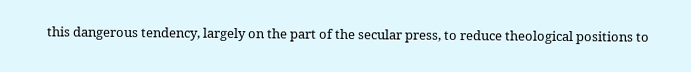this dangerous tendency, largely on the part of the secular press, to reduce theological positions to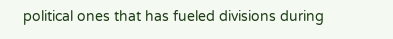political ones that has fueled divisions during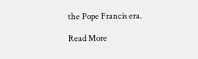the Pope Francis era.

Read More